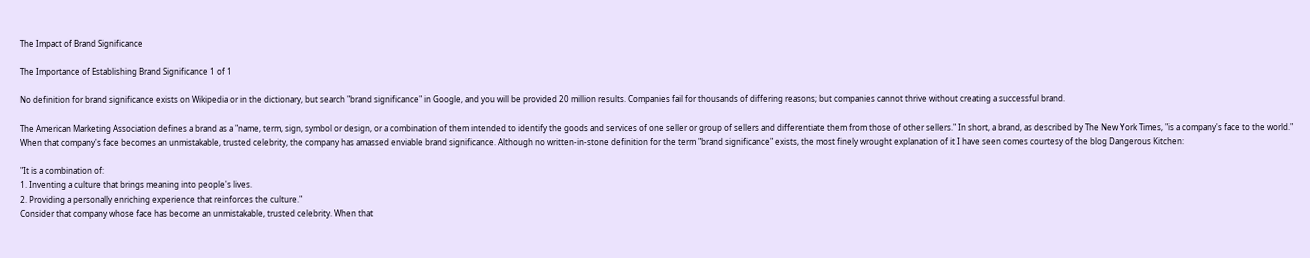The Impact of Brand Significance

The Importance of Establishing Brand Significance 1 of 1

No definition for brand significance exists on Wikipedia or in the dictionary, but search "brand significance" in Google, and you will be provided 20 million results. Companies fail for thousands of differing reasons; but companies cannot thrive without creating a successful brand.

The American Marketing Association defines a brand as a "name, term, sign, symbol or design, or a combination of them intended to identify the goods and services of one seller or group of sellers and differentiate them from those of other sellers." In short, a brand, as described by The New York Times, "is a company's face to the world." When that company's face becomes an unmistakable, trusted celebrity, the company has amassed enviable brand significance. Although no written-in-stone definition for the term "brand significance" exists, the most finely wrought explanation of it I have seen comes courtesy of the blog Dangerous Kitchen:

"It is a combination of:
1. Inventing a culture that brings meaning into people's lives.
2. Providing a personally enriching experience that reinforces the culture."
Consider that company whose face has become an unmistakable, trusted celebrity. When that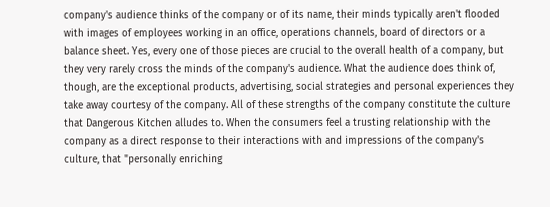company's audience thinks of the company or of its name, their minds typically aren't flooded with images of employees working in an office, operations channels, board of directors or a balance sheet. Yes, every one of those pieces are crucial to the overall health of a company, but they very rarely cross the minds of the company's audience. What the audience does think of, though, are the exceptional products, advertising, social strategies and personal experiences they take away courtesy of the company. All of these strengths of the company constitute the culture that Dangerous Kitchen alludes to. When the consumers feel a trusting relationship with the company as a direct response to their interactions with and impressions of the company's culture, that "personally enriching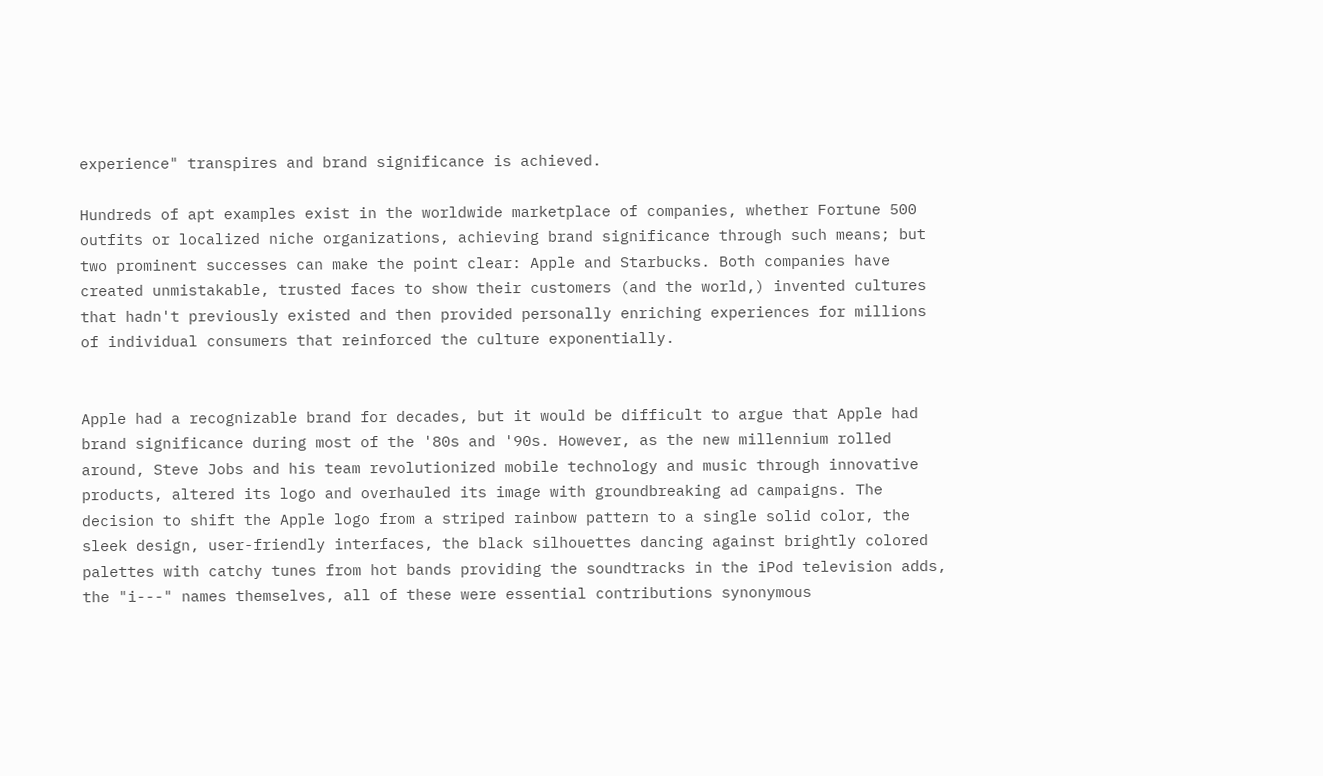experience" transpires and brand significance is achieved.

Hundreds of apt examples exist in the worldwide marketplace of companies, whether Fortune 500 outfits or localized niche organizations, achieving brand significance through such means; but two prominent successes can make the point clear: Apple and Starbucks. Both companies have created unmistakable, trusted faces to show their customers (and the world,) invented cultures that hadn't previously existed and then provided personally enriching experiences for millions of individual consumers that reinforced the culture exponentially.


Apple had a recognizable brand for decades, but it would be difficult to argue that Apple had brand significance during most of the '80s and '90s. However, as the new millennium rolled around, Steve Jobs and his team revolutionized mobile technology and music through innovative products, altered its logo and overhauled its image with groundbreaking ad campaigns. The decision to shift the Apple logo from a striped rainbow pattern to a single solid color, the sleek design, user-friendly interfaces, the black silhouettes dancing against brightly colored palettes with catchy tunes from hot bands providing the soundtracks in the iPod television adds, the "i---" names themselves, all of these were essential contributions synonymous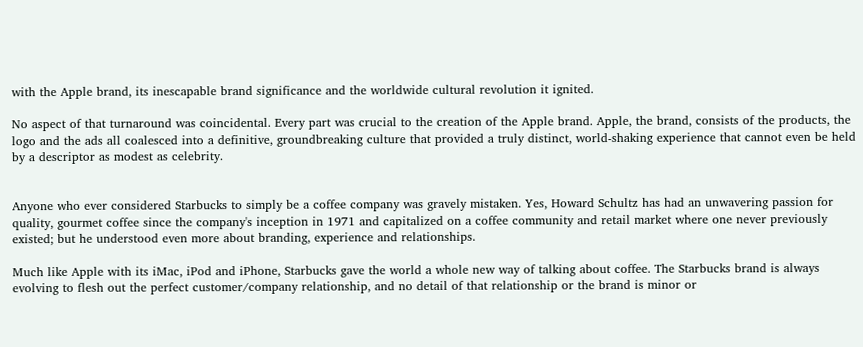with the Apple brand, its inescapable brand significance and the worldwide cultural revolution it ignited.

No aspect of that turnaround was coincidental. Every part was crucial to the creation of the Apple brand. Apple, the brand, consists of the products, the logo and the ads all coalesced into a definitive, groundbreaking culture that provided a truly distinct, world-shaking experience that cannot even be held by a descriptor as modest as celebrity.


Anyone who ever considered Starbucks to simply be a coffee company was gravely mistaken. Yes, Howard Schultz has had an unwavering passion for quality, gourmet coffee since the company's inception in 1971 and capitalized on a coffee community and retail market where one never previously existed; but he understood even more about branding, experience and relationships.

Much like Apple with its iMac, iPod and iPhone, Starbucks gave the world a whole new way of talking about coffee. The Starbucks brand is always evolving to flesh out the perfect customer/company relationship, and no detail of that relationship or the brand is minor or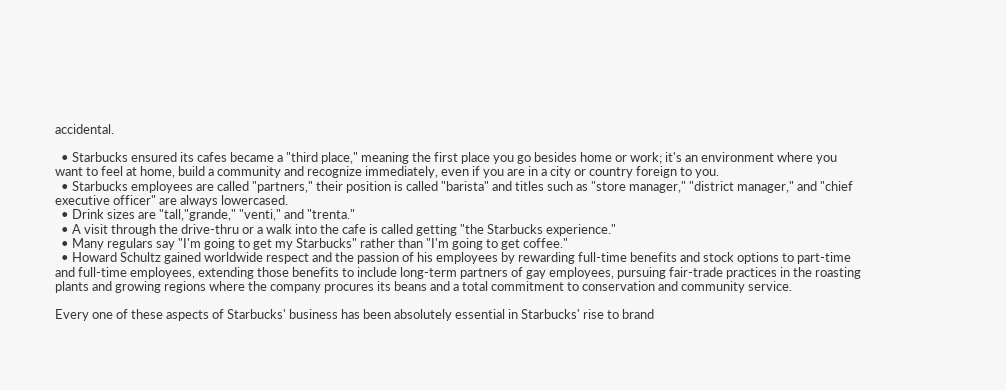accidental.

  • Starbucks ensured its cafes became a "third place," meaning the first place you go besides home or work; it's an environment where you want to feel at home, build a community and recognize immediately, even if you are in a city or country foreign to you.
  • Starbucks employees are called "partners," their position is called "barista" and titles such as "store manager," "district manager," and "chief executive officer" are always lowercased.
  • Drink sizes are "tall,"grande," "venti," and "trenta."
  • A visit through the drive-thru or a walk into the cafe is called getting "the Starbucks experience."
  • Many regulars say "I'm going to get my Starbucks" rather than "I'm going to get coffee."
  • Howard Schultz gained worldwide respect and the passion of his employees by rewarding full-time benefits and stock options to part-time and full-time employees, extending those benefits to include long-term partners of gay employees, pursuing fair-trade practices in the roasting plants and growing regions where the company procures its beans and a total commitment to conservation and community service.

Every one of these aspects of Starbucks' business has been absolutely essential in Starbucks' rise to brand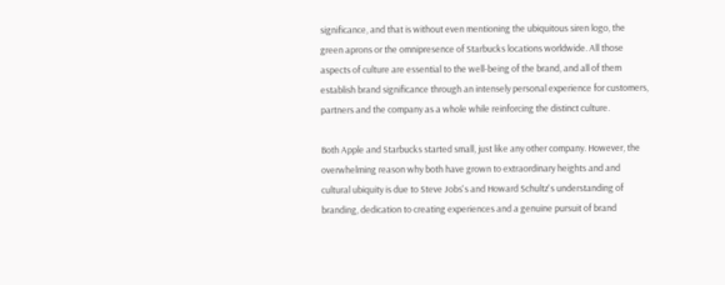significance, and that is without even mentioning the ubiquitous siren logo, the green aprons or the omnipresence of Starbucks locations worldwide. All those aspects of culture are essential to the well-being of the brand, and all of them establish brand significance through an intensely personal experience for customers, partners and the company as a whole while reinforcing the distinct culture.

Both Apple and Starbucks started small, just like any other company. However, the overwhelming reason why both have grown to extraordinary heights and and cultural ubiquity is due to Steve Jobs's and Howard Schultz's understanding of branding, dedication to creating experiences and a genuine pursuit of brand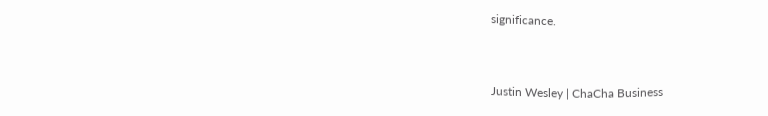significance.


Justin Wesley | ChaCha Business